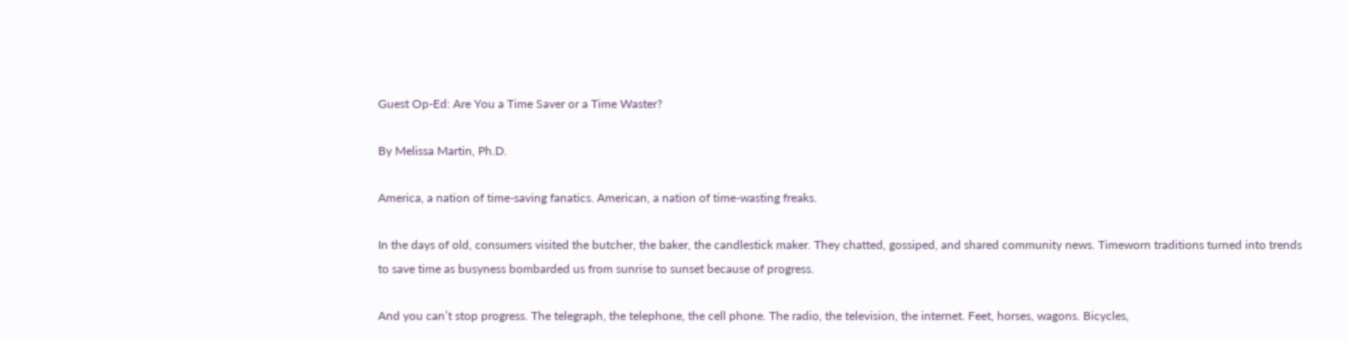Guest Op-Ed: Are You a Time Saver or a Time Waster?

By Melissa Martin, Ph.D.

America, a nation of time-saving fanatics. American, a nation of time-wasting freaks.

In the days of old, consumers visited the butcher, the baker, the candlestick maker. They chatted, gossiped, and shared community news. Timeworn traditions turned into trends to save time as busyness bombarded us from sunrise to sunset because of progress.

And you can’t stop progress. The telegraph, the telephone, the cell phone. The radio, the television, the internet. Feet, horses, wagons. Bicycles,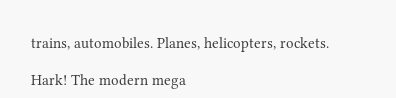trains, automobiles. Planes, helicopters, rockets.

Hark! The modern mega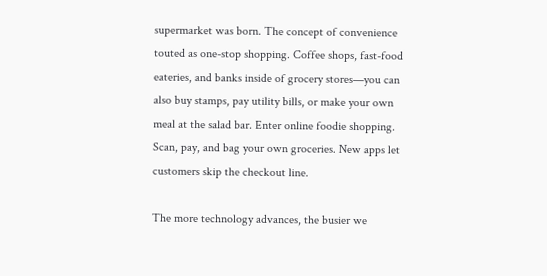supermarket was born. The concept of convenience touted as one-stop shopping. Coffee shops, fast-food eateries, and banks inside of grocery stores—you can also buy stamps, pay utility bills, or make your own meal at the salad bar. Enter online foodie shopping. Scan, pay, and bag your own groceries. New apps let customers skip the checkout line.

The more technology advances, the busier we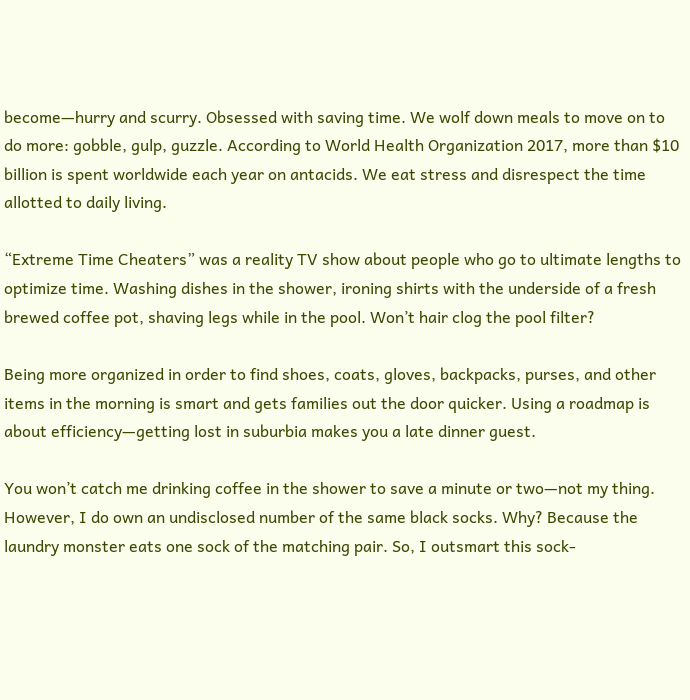become—hurry and scurry. Obsessed with saving time. We wolf down meals to move on to do more: gobble, gulp, guzzle. According to World Health Organization 2017, more than $10 billion is spent worldwide each year on antacids. We eat stress and disrespect the time allotted to daily living.

“Extreme Time Cheaters” was a reality TV show about people who go to ultimate lengths to optimize time. Washing dishes in the shower, ironing shirts with the underside of a fresh brewed coffee pot, shaving legs while in the pool. Won’t hair clog the pool filter?

Being more organized in order to find shoes, coats, gloves, backpacks, purses, and other items in the morning is smart and gets families out the door quicker. Using a roadmap is about efficiency—getting lost in suburbia makes you a late dinner guest.

You won’t catch me drinking coffee in the shower to save a minute or two—not my thing. However, I do own an undisclosed number of the same black socks. Why? Because the laundry monster eats one sock of the matching pair. So, I outsmart this sock-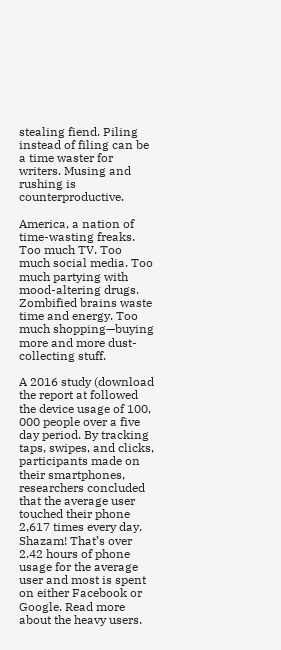stealing fiend. Piling instead of filing can be a time waster for writers. Musing and rushing is counterproductive.

America, a nation of time-wasting freaks. Too much TV. Too much social media. Too much partying with mood-altering drugs. Zombified brains waste time and energy. Too much shopping—buying more and more dust-collecting stuff.

A 2016 study (download the report at followed the device usage of 100, 000 people over a five day period. By tracking taps, swipes, and clicks, participants made on their smartphones, researchers concluded that the average user touched their phone 2,617 times every day. Shazam! That’s over 2.42 hours of phone usage for the average user and most is spent on either Facebook or Google. Read more about the heavy users.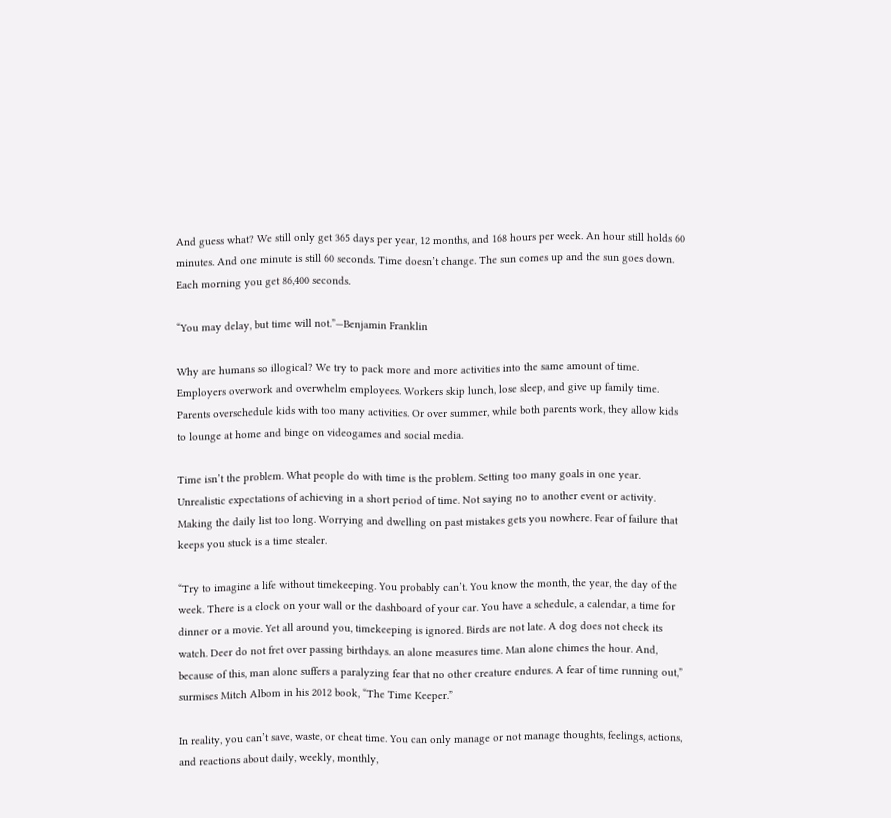And guess what? We still only get 365 days per year, 12 months, and 168 hours per week. An hour still holds 60 minutes. And one minute is still 60 seconds. Time doesn’t change. The sun comes up and the sun goes down. Each morning you get 86,400 seconds.

“You may delay, but time will not.”—Benjamin Franklin

Why are humans so illogical? We try to pack more and more activities into the same amount of time. Employers overwork and overwhelm employees. Workers skip lunch, lose sleep, and give up family time. Parents overschedule kids with too many activities. Or over summer, while both parents work, they allow kids to lounge at home and binge on videogames and social media.

Time isn’t the problem. What people do with time is the problem. Setting too many goals in one year. Unrealistic expectations of achieving in a short period of time. Not saying no to another event or activity. Making the daily list too long. Worrying and dwelling on past mistakes gets you nowhere. Fear of failure that keeps you stuck is a time stealer.

“Try to imagine a life without timekeeping. You probably can’t. You know the month, the year, the day of the week. There is a clock on your wall or the dashboard of your car. You have a schedule, a calendar, a time for dinner or a movie. Yet all around you, timekeeping is ignored. Birds are not late. A dog does not check its watch. Deer do not fret over passing birthdays. an alone measures time. Man alone chimes the hour. And, because of this, man alone suffers a paralyzing fear that no other creature endures. A fear of time running out,” surmises Mitch Albom in his 2012 book, “The Time Keeper.”

In reality, you can’t save, waste, or cheat time. You can only manage or not manage thoughts, feelings, actions, and reactions about daily, weekly, monthly,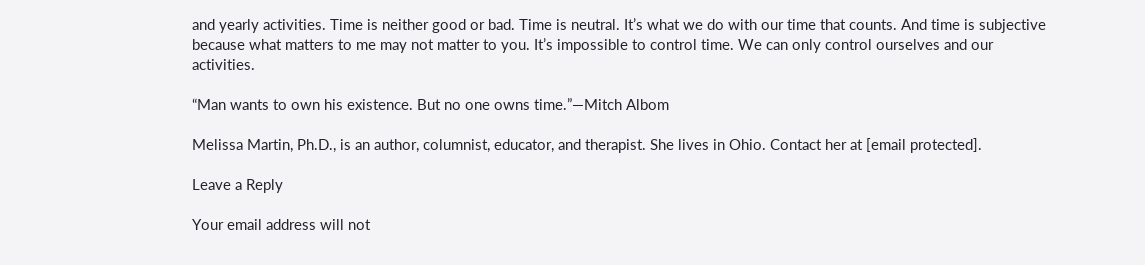and yearly activities. Time is neither good or bad. Time is neutral. It’s what we do with our time that counts. And time is subjective because what matters to me may not matter to you. It’s impossible to control time. We can only control ourselves and our activities.

“Man wants to own his existence. But no one owns time.”—Mitch Albom

Melissa Martin, Ph.D., is an author, columnist, educator, and therapist. She lives in Ohio. Contact her at [email protected].

Leave a Reply

Your email address will not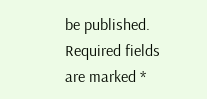be published. Required fields are marked *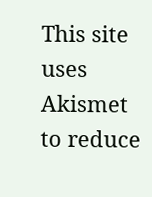This site uses Akismet to reduce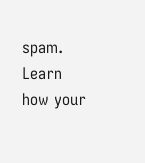spam. Learn how your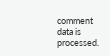comment data is processed.